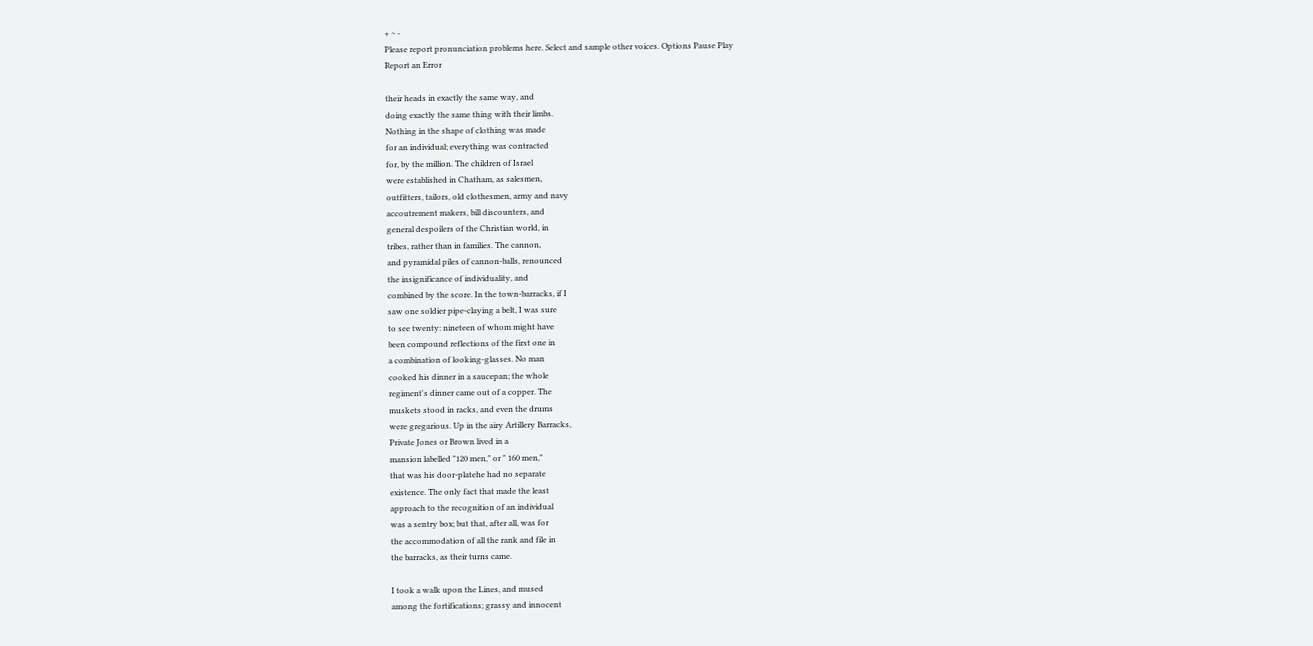+ ~ -
Please report pronunciation problems here. Select and sample other voices. Options Pause Play
Report an Error

their heads in exactly the same way, and
doing exactly the same thing with their limbs.
Nothing in the shape of clothing was made
for an individual; everything was contracted
for, by the million. The children of Israel
were established in Chatham, as salesmen,
outfitters, tailors, old clothesmen, army and navy
accoutrement makers, bill discounters, and
general despoilers of the Christian world, in
tribes, rather than in families. The cannon,
and pyramidal piles of cannon-balls, renounced
the insignificance of individuality, and
combined by the score. In the town-barracks, if I
saw one soldier pipe-claying a belt, I was sure
to see twenty: nineteen of whom might have
been compound reflections of the first one in
a combination of looking-glasses. No man
cooked his dinner in a saucepan; the whole
regiment's dinner came out of a copper. The
muskets stood in racks, and even the drums
were gregarious. Up in the airy Artillery Barracks,
Private Jones or Brown lived in a
mansion labelled "120 men," or " 160 men,"
that was his door-platehe had no separate
existence. The only fact that made the least
approach to the recognition of an individual
was a sentry box; but that, after all, was for
the accommodation of all the rank and file in
the barracks, as their turns came.

I took a walk upon the Lines, and mused
among the fortifications; grassy and innocent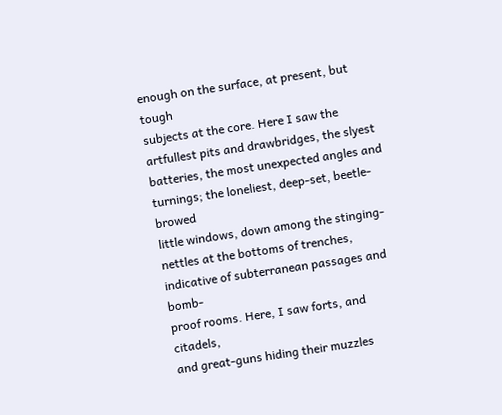enough on the surface, at present, but tough
subjects at the core. Here I saw the
artfullest pits and drawbridges, the slyest
batteries, the most unexpected angles and
turnings; the loneliest, deep-set, beetle-browed
little windows, down among the stinging-
nettles at the bottoms of trenches,
indicative of subterranean passages and bomb-
proof rooms. Here, I saw forts, and citadels,
and great-guns hiding their muzzles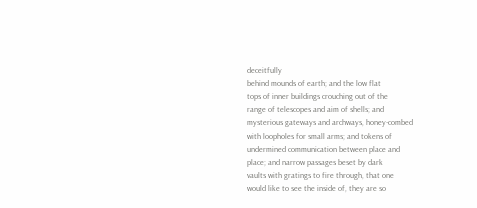deceitfully
behind mounds of earth; and the low flat
tops of inner buildings crouching out of the
range of telescopes and aim of shells; and
mysterious gateways and archways, honey-combed
with loopholes for small arms; and tokens of
undermined communication between place and
place; and narrow passages beset by dark
vaults with gratings to fire through, that one
would like to see the inside of, they are so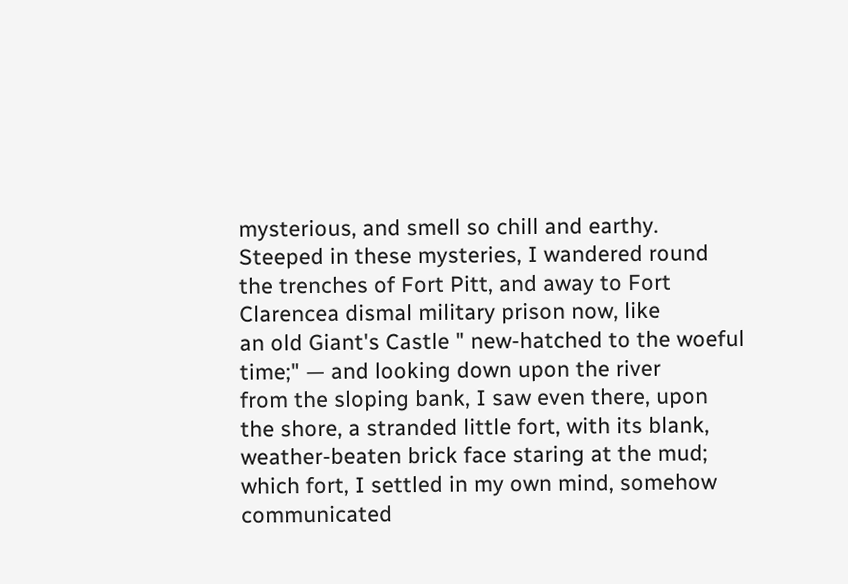mysterious, and smell so chill and earthy.
Steeped in these mysteries, I wandered round
the trenches of Fort Pitt, and away to Fort
Clarencea dismal military prison now, like
an old Giant's Castle " new-hatched to the woeful
time;" — and looking down upon the river
from the sloping bank, I saw even there, upon
the shore, a stranded little fort, with its blank,
weather-beaten brick face staring at the mud;
which fort, I settled in my own mind, somehow
communicated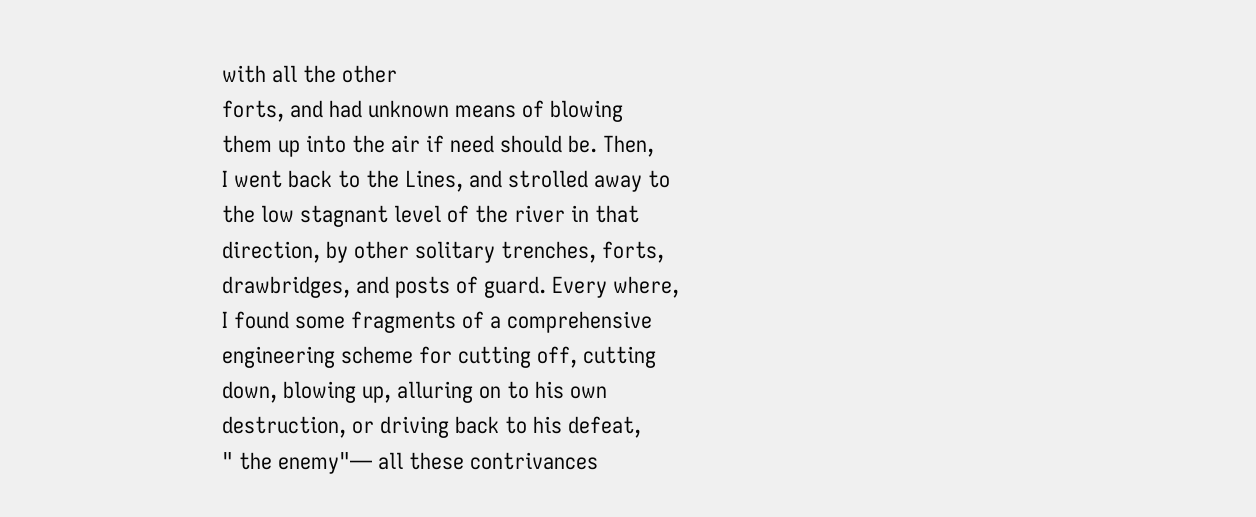with all the other
forts, and had unknown means of blowing
them up into the air if need should be. Then,
I went back to the Lines, and strolled away to
the low stagnant level of the river in that
direction, by other solitary trenches, forts,
drawbridges, and posts of guard. Every where,
I found some fragments of a comprehensive
engineering scheme for cutting off, cutting
down, blowing up, alluring on to his own
destruction, or driving back to his defeat,
" the enemy"— all these contrivances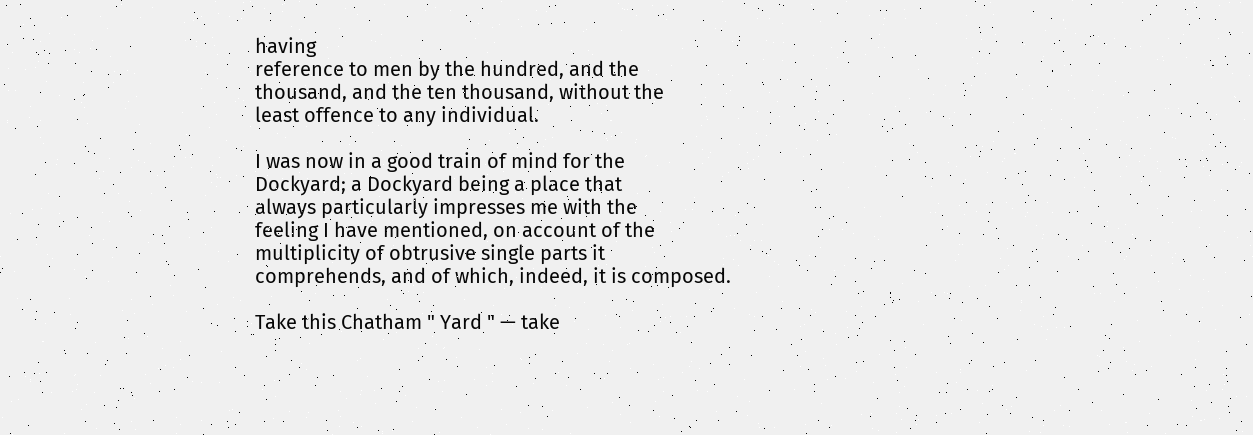having
reference to men by the hundred, and the
thousand, and the ten thousand, without the
least offence to any individual.

I was now in a good train of mind for the
Dockyard; a Dockyard being a place that
always particularly impresses me with the
feeling I have mentioned, on account of the
multiplicity of obtrusive single parts it
comprehends, and of which, indeed, it is composed.

Take this Chatham " Yard " — take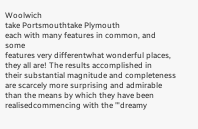Woolwich
take Portsmouthtake Plymouth
each with many features in common, and some
features very differentwhat wonderful places,
they all are! The results accomplished in
their substantial magnitude and completeness
are scarcely more surprising and admirable
than the means by which they have been
realisedcommencing with the "'dreamy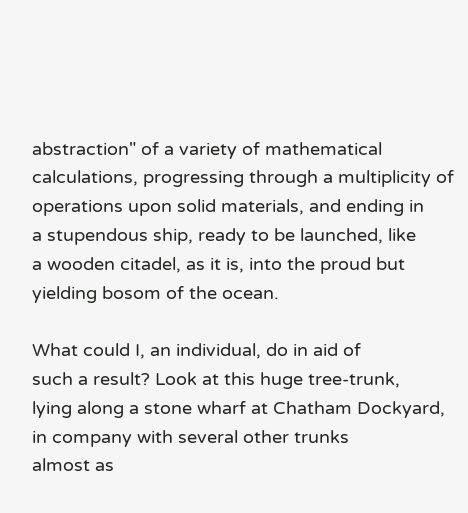abstraction" of a variety of mathematical
calculations, progressing through a multiplicity of
operations upon solid materials, and ending in
a stupendous ship, ready to be launched, like
a wooden citadel, as it is, into the proud but
yielding bosom of the ocean.

What could I, an individual, do in aid of
such a result? Look at this huge tree-trunk,
lying along a stone wharf at Chatham Dockyard,
in company with several other trunks
almost as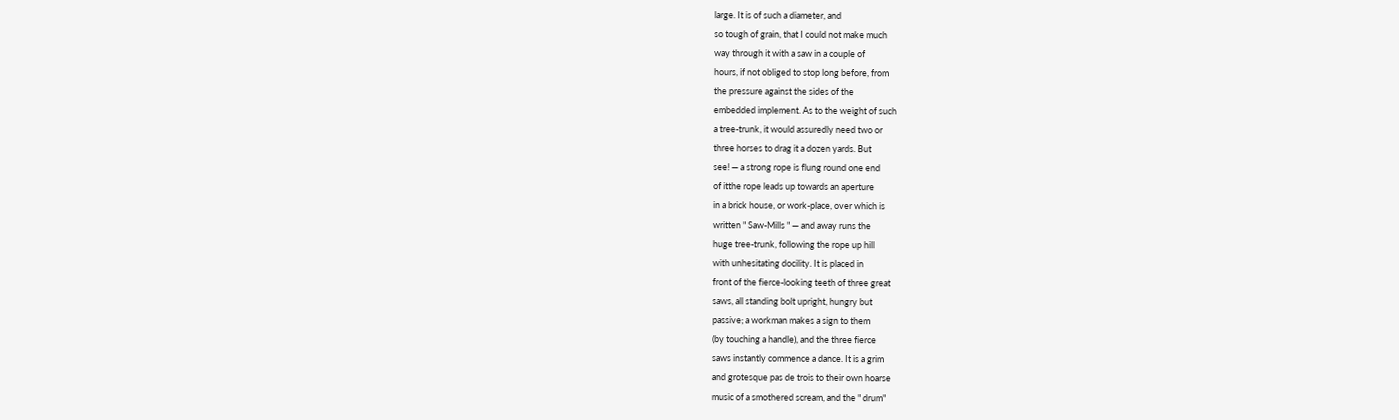large. It is of such a diameter, and
so tough of grain, that I could not make much
way through it with a saw in a couple of
hours, if not obliged to stop long before, from
the pressure against the sides of the
embedded implement. As to the weight of such
a tree-trunk, it would assuredly need two or
three horses to drag it a dozen yards. But
see! — a strong rope is flung round one end
of itthe rope leads up towards an aperture
in a brick house, or work-place, over which is
written " Saw-Mills " — and away runs the
huge tree-trunk, following the rope up hill
with unhesitating docility. It is placed in
front of the fierce-looking teeth of three great
saws, all standing bolt upright, hungry but
passive; a workman makes a sign to them
(by touching a handle), and the three fierce
saws instantly commence a dance. It is a grim
and grotesque pas de trois to their own hoarse
music of a smothered scream, and the " drum"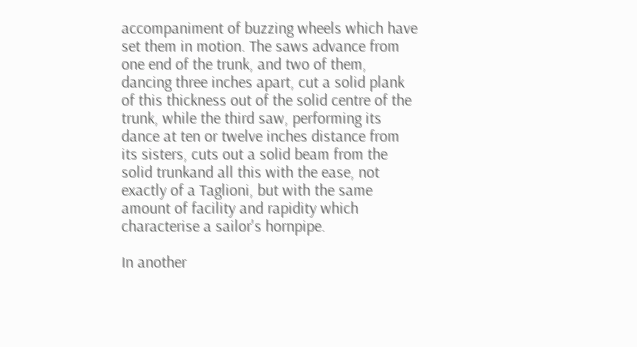accompaniment of buzzing wheels which have
set them in motion. The saws advance from
one end of the trunk, and two of them,
dancing three inches apart, cut a solid plank
of this thickness out of the solid centre of the
trunk, while the third saw, performing its
dance at ten or twelve inches distance from
its sisters, cuts out a solid beam from the
solid trunkand all this with the ease, not
exactly of a Taglioni, but with the same
amount of facility and rapidity which
characterise a sailor's hornpipe.

In another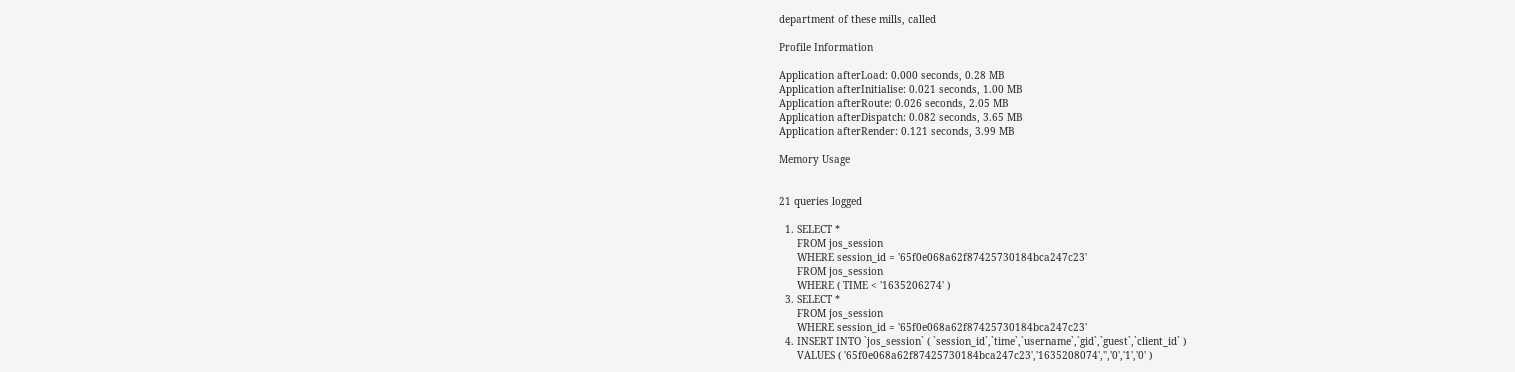department of these mills, called

Profile Information

Application afterLoad: 0.000 seconds, 0.28 MB
Application afterInitialise: 0.021 seconds, 1.00 MB
Application afterRoute: 0.026 seconds, 2.05 MB
Application afterDispatch: 0.082 seconds, 3.65 MB
Application afterRender: 0.121 seconds, 3.99 MB

Memory Usage


21 queries logged

  1. SELECT *
      FROM jos_session
      WHERE session_id = '65f0e068a62f87425730184bca247c23'
      FROM jos_session
      WHERE ( TIME < '1635206274' )
  3. SELECT *
      FROM jos_session
      WHERE session_id = '65f0e068a62f87425730184bca247c23'
  4. INSERT INTO `jos_session` ( `session_id`,`time`,`username`,`gid`,`guest`,`client_id` )
      VALUES ( '65f0e068a62f87425730184bca247c23','1635208074','','0','1','0' )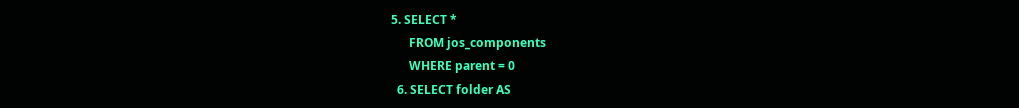5. SELECT *
      FROM jos_components
      WHERE parent = 0
  6. SELECT folder AS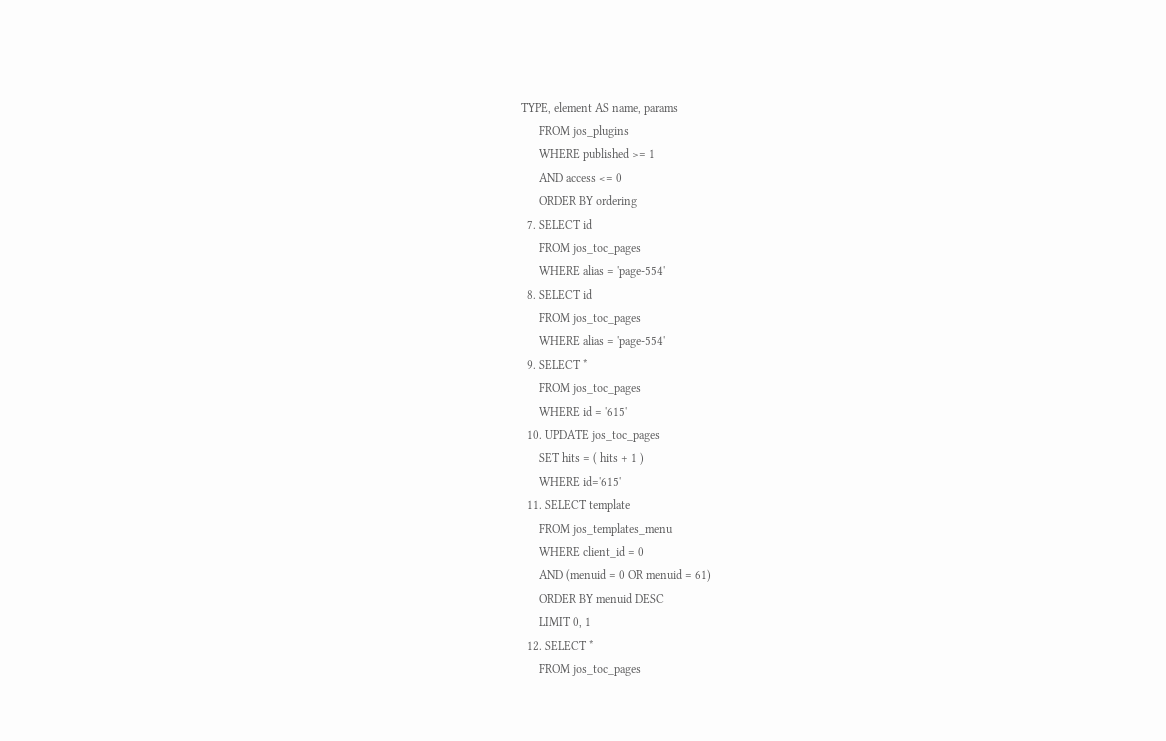TYPE, element AS name, params
      FROM jos_plugins
      WHERE published >= 1
      AND access <= 0
      ORDER BY ordering
  7. SELECT id
      FROM jos_toc_pages
      WHERE alias = 'page-554'
  8. SELECT id
      FROM jos_toc_pages
      WHERE alias = 'page-554'
  9. SELECT *
      FROM jos_toc_pages
      WHERE id = '615'
  10. UPDATE jos_toc_pages
      SET hits = ( hits + 1 )
      WHERE id='615'
  11. SELECT template
      FROM jos_templates_menu
      WHERE client_id = 0
      AND (menuid = 0 OR menuid = 61)
      ORDER BY menuid DESC
      LIMIT 0, 1
  12. SELECT *
      FROM jos_toc_pages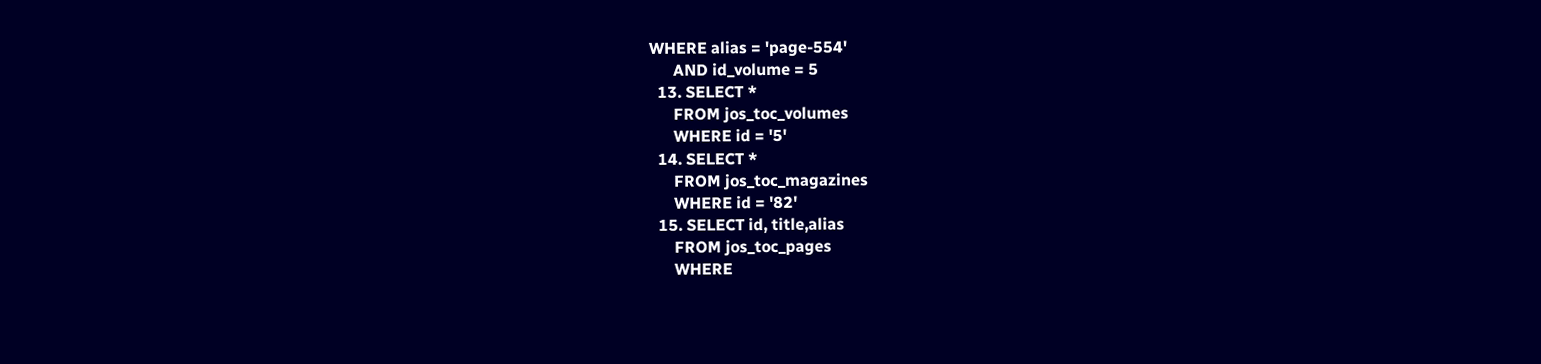WHERE alias = 'page-554'
      AND id_volume = 5
  13. SELECT *
      FROM jos_toc_volumes
      WHERE id = '5'
  14. SELECT *
      FROM jos_toc_magazines
      WHERE id = '82'
  15. SELECT id, title,alias
      FROM jos_toc_pages
      WHERE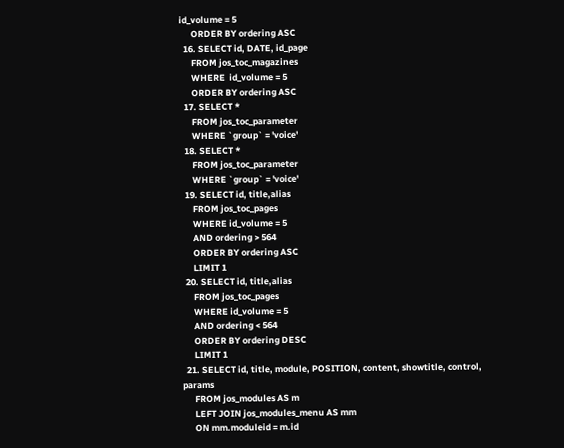id_volume = 5
      ORDER BY ordering ASC
  16. SELECT id, DATE, id_page
      FROM jos_toc_magazines
      WHERE  id_volume = 5
      ORDER BY ordering ASC
  17. SELECT *
      FROM jos_toc_parameter
      WHERE `group` = 'voice'
  18. SELECT *
      FROM jos_toc_parameter
      WHERE `group` = 'voice'
  19. SELECT id, title,alias
      FROM jos_toc_pages
      WHERE id_volume = 5
      AND ordering > 564
      ORDER BY ordering ASC
      LIMIT 1
  20. SELECT id, title,alias
      FROM jos_toc_pages
      WHERE id_volume = 5
      AND ordering < 564
      ORDER BY ordering DESC
      LIMIT 1
  21. SELECT id, title, module, POSITION, content, showtitle, control, params
      FROM jos_modules AS m
      LEFT JOIN jos_modules_menu AS mm
      ON mm.moduleid = m.id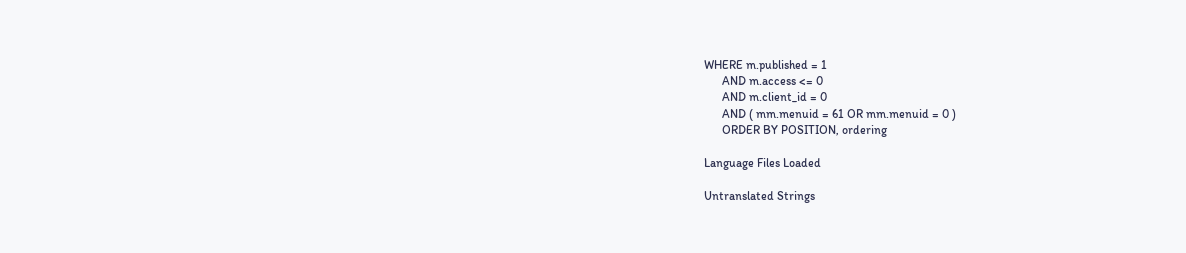WHERE m.published = 1
      AND m.access <= 0
      AND m.client_id = 0
      AND ( mm.menuid = 61 OR mm.menuid = 0 )
      ORDER BY POSITION, ordering

Language Files Loaded

Untranslated Strings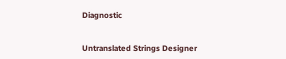Diagnostic


Untranslated Strings Designer